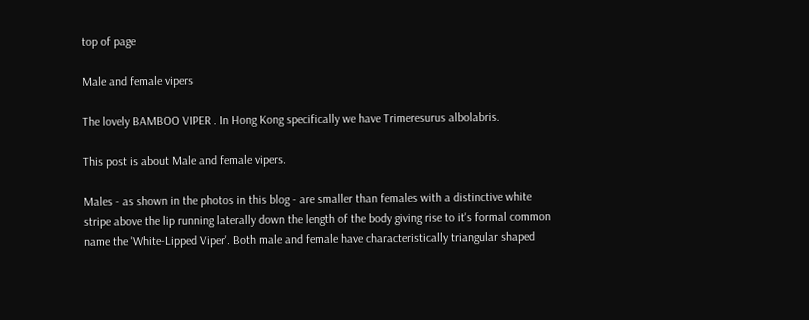top of page

Male and female vipers

The lovely BAMBOO VIPER . In Hong Kong specifically we have Trimeresurus albolabris.

This post is about Male and female vipers.

Males - as shown in the photos in this blog - are smaller than females with a distinctive white stripe above the lip running laterally down the length of the body giving rise to it's formal common name the 'White-Lipped Viper'. Both male and female have characteristically triangular shaped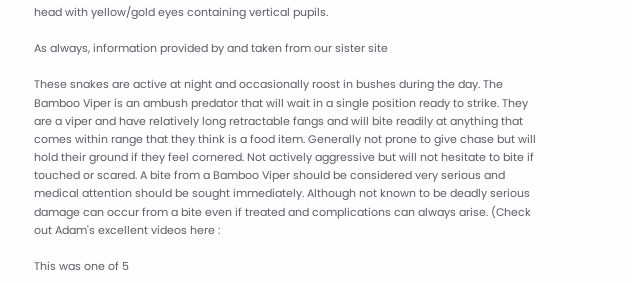head with yellow/gold eyes containing vertical pupils.

As always, information provided by and taken from our sister site

These snakes are active at night and occasionally roost in bushes during the day. The Bamboo Viper is an ambush predator that will wait in a single position ready to strike. They are a viper and have relatively long retractable fangs and will bite readily at anything that comes within range that they think is a food item. Generally not prone to give chase but will hold their ground if they feel cornered. Not actively aggressive but will not hesitate to bite if touched or scared. A bite from a Bamboo Viper should be considered very serious and medical attention should be sought immediately. Although not known to be deadly serious damage can occur from a bite even if treated and complications can always arise. (Check out Adam's excellent videos here :

This was one of 5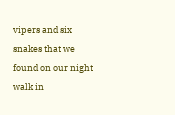vipers and six snakes that we found on our night walk in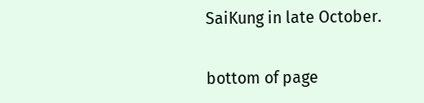SaiKung in late October.


bottom of page